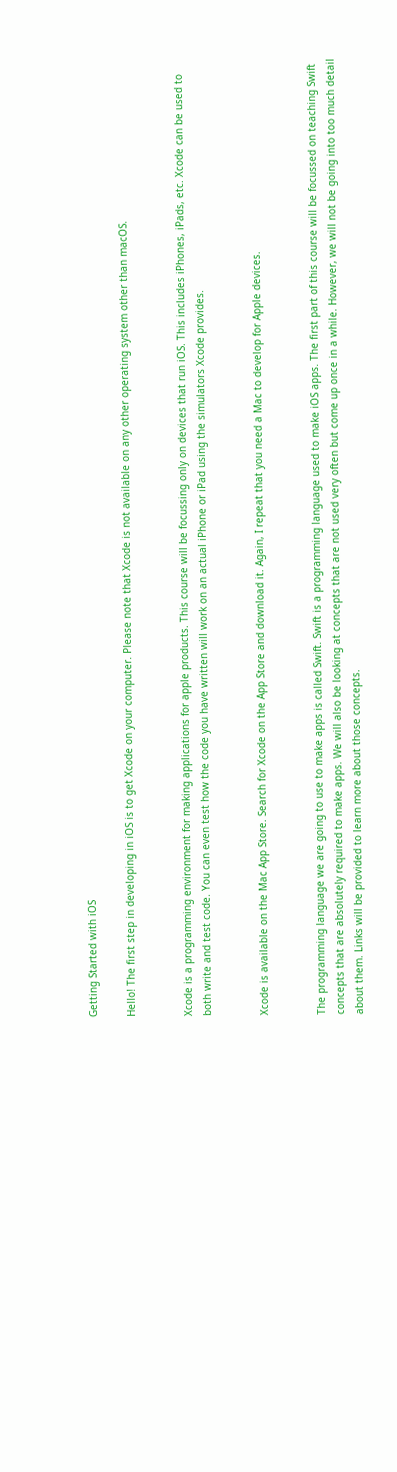Getting Started with iOS

Hello! The first step in developing in iOS is to get Xcode on your computer. Please note that Xcode is not available on any other operating system other than macOS.


Xcode is a programming environment for making applications for apple products. This course will be focussing only on devices that run iOS. This includes iPhones, iPads, etc. Xcode can be used to both write and test code. You can even test how the code you have written will work on an actual iPhone or iPad using the simulators Xcode provides.


Xcode is available on the Mac App Store. Search for Xcode on the App Store and download it. Again, I repeat that you need a Mac to develop for Apple devices.


The programming language we are going to use to make apps is called Swift. Swift is a programming language used to make iOS apps. The first part of this course will be focussed on teaching Swift concepts that are absolutely required to make apps. We will also be looking at concepts that are not used very often but come up once in a while. However, we will not be going into too much detail about them. Links will be provided to learn more about those concepts.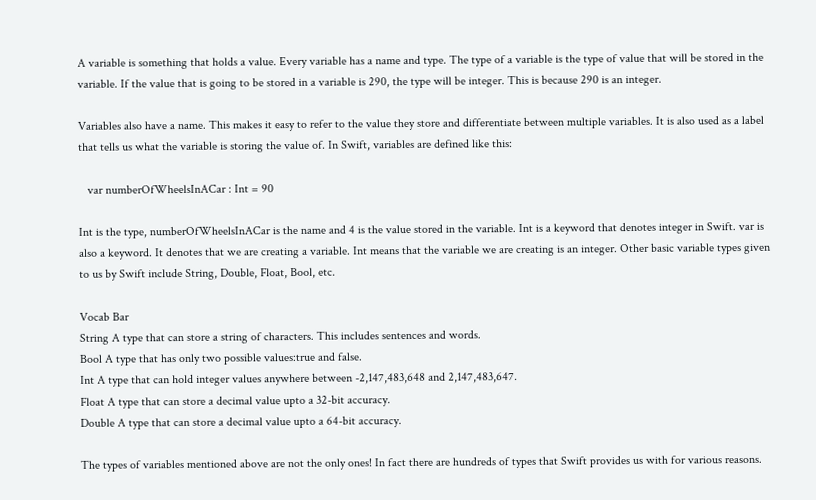A variable is something that holds a value. Every variable has a name and type. The type of a variable is the type of value that will be stored in the variable. If the value that is going to be stored in a variable is 290, the type will be integer. This is because 290 is an integer.

Variables also have a name. This makes it easy to refer to the value they store and differentiate between multiple variables. It is also used as a label that tells us what the variable is storing the value of. In Swift, variables are defined like this:

   var numberOfWheelsInACar : Int = 90

Int is the type, numberOfWheelsInACar is the name and 4 is the value stored in the variable. Int is a keyword that denotes integer in Swift. var is also a keyword. It denotes that we are creating a variable. Int means that the variable we are creating is an integer. Other basic variable types given to us by Swift include String, Double, Float, Bool, etc.

Vocab Bar
String A type that can store a string of characters. This includes sentences and words.
Bool A type that has only two possible values:true and false.
Int A type that can hold integer values anywhere between -2,147,483,648 and 2,147,483,647.
Float A type that can store a decimal value upto a 32-bit accuracy.
Double A type that can store a decimal value upto a 64-bit accuracy.

The types of variables mentioned above are not the only ones! In fact there are hundreds of types that Swift provides us with for various reasons.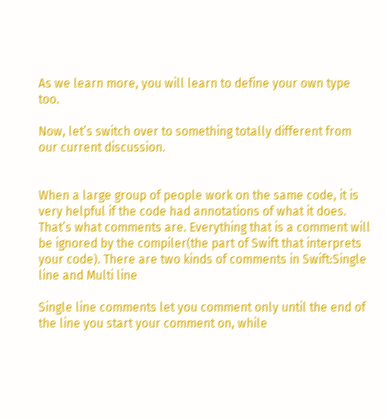As we learn more, you will learn to define your own type too.

Now, let’s switch over to something totally different from our current discussion.


When a large group of people work on the same code, it is very helpful if the code had annotations of what it does. That’s what comments are. Everything that is a comment will be ignored by the compiler(the part of Swift that interprets your code). There are two kinds of comments in Swift:Single line and Multi line

Single line comments let you comment only until the end of the line you start your comment on, while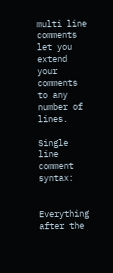multi line comments let you extend your comments to any number of lines.

Single line comment syntax:


Everything after the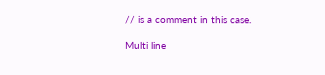// is a comment in this case.

Multi line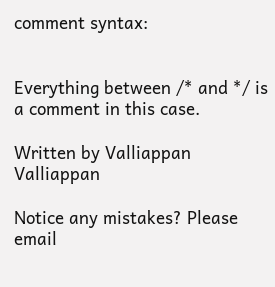comment syntax:


Everything between /* and */ is a comment in this case.

Written by Valliappan Valliappan

Notice any mistakes? Please email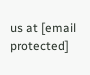us at [email protected]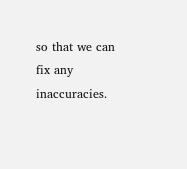so that we can fix any inaccuracies.